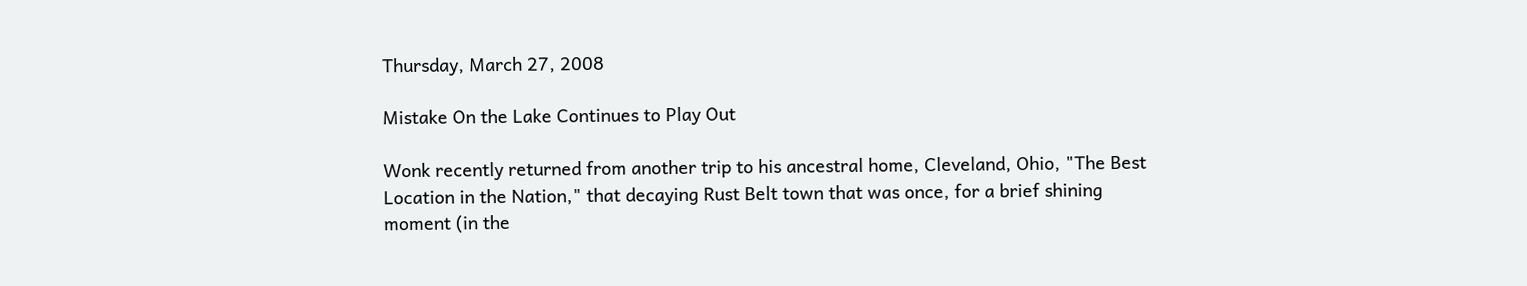Thursday, March 27, 2008

Mistake On the Lake Continues to Play Out

Wonk recently returned from another trip to his ancestral home, Cleveland, Ohio, "The Best Location in the Nation," that decaying Rust Belt town that was once, for a brief shining moment (in the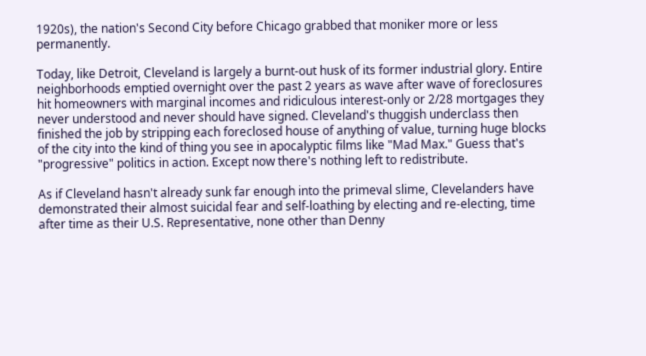1920s), the nation's Second City before Chicago grabbed that moniker more or less permanently.

Today, like Detroit, Cleveland is largely a burnt-out husk of its former industrial glory. Entire neighborhoods emptied overnight over the past 2 years as wave after wave of foreclosures hit homeowners with marginal incomes and ridiculous interest-only or 2/28 mortgages they never understood and never should have signed. Cleveland's thuggish underclass then finished the job by stripping each foreclosed house of anything of value, turning huge blocks of the city into the kind of thing you see in apocalyptic films like "Mad Max." Guess that's "progressive" politics in action. Except now there's nothing left to redistribute.

As if Cleveland hasn't already sunk far enough into the primeval slime, Clevelanders have demonstrated their almost suicidal fear and self-loathing by electing and re-electing, time after time as their U.S. Representative, none other than Denny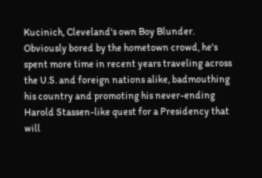Kucinich, Cleveland's own Boy Blunder. Obviously bored by the hometown crowd, he's spent more time in recent years traveling across the U.S. and foreign nations alike, badmouthing his country and promoting his never-ending Harold Stassen-like quest for a Presidency that will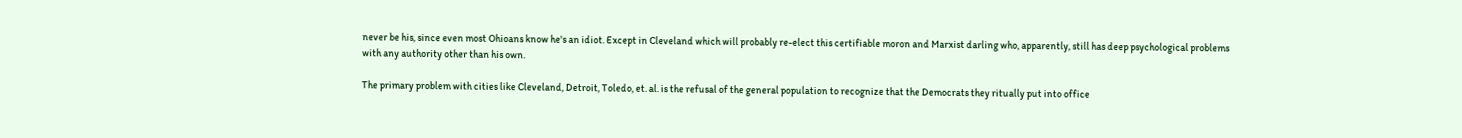never be his, since even most Ohioans know he's an idiot. Except in Cleveland which will probably re-elect this certifiable moron and Marxist darling who, apparently, still has deep psychological problems with any authority other than his own.

The primary problem with cities like Cleveland, Detroit, Toledo, et. al. is the refusal of the general population to recognize that the Democrats they ritually put into office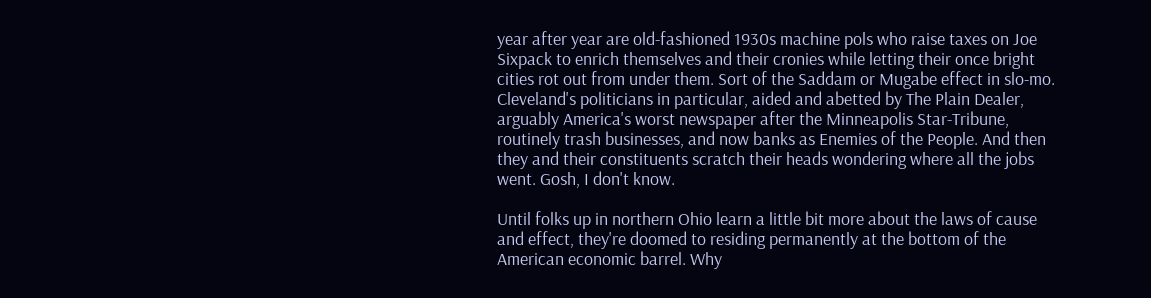year after year are old-fashioned 1930s machine pols who raise taxes on Joe Sixpack to enrich themselves and their cronies while letting their once bright cities rot out from under them. Sort of the Saddam or Mugabe effect in slo-mo. Cleveland's politicians in particular, aided and abetted by The Plain Dealer, arguably America's worst newspaper after the Minneapolis Star-Tribune, routinely trash businesses, and now banks as Enemies of the People. And then they and their constituents scratch their heads wondering where all the jobs went. Gosh, I don't know.

Until folks up in northern Ohio learn a little bit more about the laws of cause and effect, they're doomed to residing permanently at the bottom of the American economic barrel. Why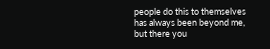people do this to themselves has always been beyond me, but there you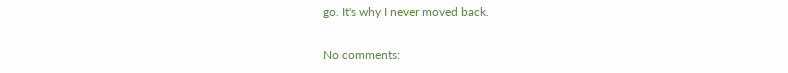go. It's why I never moved back.

No comments: